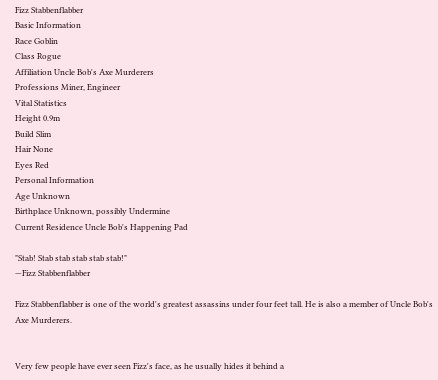Fizz Stabbenflabber
Basic Information
Race Goblin
Class Rogue
Affiliation Uncle Bob's Axe Murderers
Professions Miner, Engineer
Vital Statistics
Height 0.9m
Build Slim
Hair None
Eyes Red
Personal Information
Age Unknown
Birthplace Unknown, possibly Undermine
Current Residence Uncle Bob's Happening Pad

"Stab! Stab stab stab stab stab!"
—Fizz Stabbenflabber

Fizz Stabbenflabber is one of the world's greatest assassins under four feet tall. He is also a member of Uncle Bob's Axe Murderers.


Very few people have ever seen Fizz's face, as he usually hides it behind a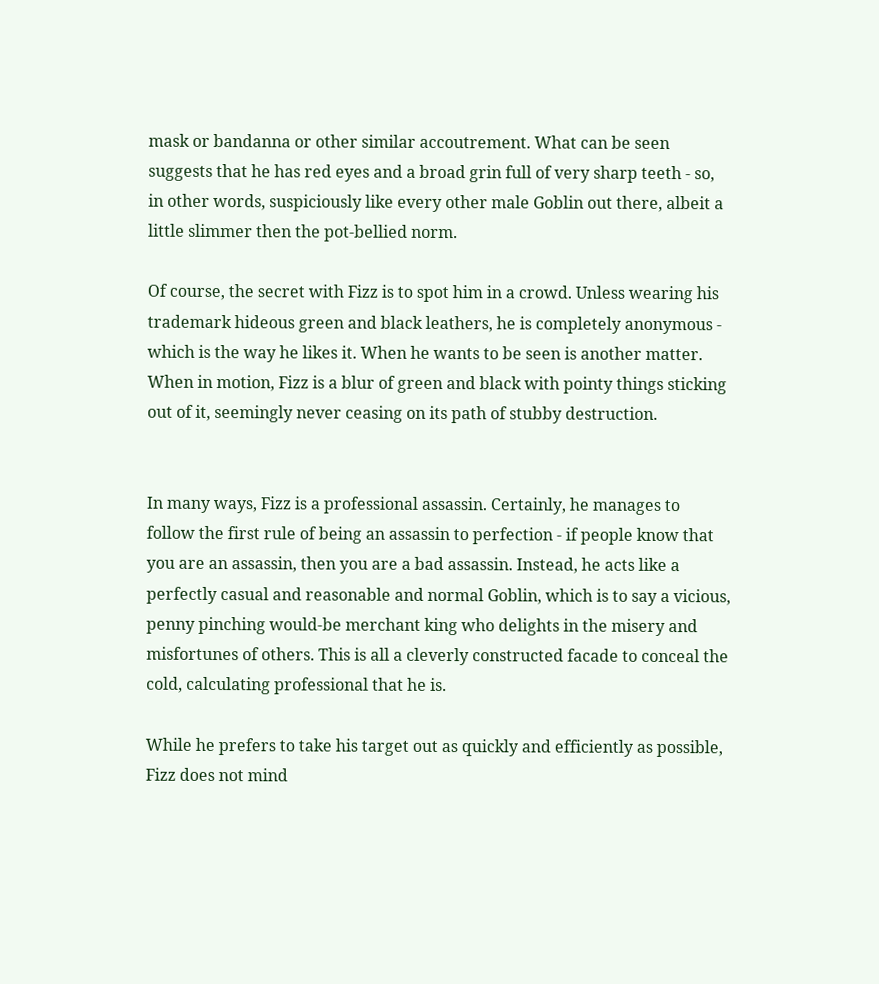mask or bandanna or other similar accoutrement. What can be seen suggests that he has red eyes and a broad grin full of very sharp teeth - so, in other words, suspiciously like every other male Goblin out there, albeit a little slimmer then the pot-bellied norm.

Of course, the secret with Fizz is to spot him in a crowd. Unless wearing his trademark hideous green and black leathers, he is completely anonymous - which is the way he likes it. When he wants to be seen is another matter. When in motion, Fizz is a blur of green and black with pointy things sticking out of it, seemingly never ceasing on its path of stubby destruction.


In many ways, Fizz is a professional assassin. Certainly, he manages to follow the first rule of being an assassin to perfection - if people know that you are an assassin, then you are a bad assassin. Instead, he acts like a perfectly casual and reasonable and normal Goblin, which is to say a vicious, penny pinching would-be merchant king who delights in the misery and misfortunes of others. This is all a cleverly constructed facade to conceal the cold, calculating professional that he is.

While he prefers to take his target out as quickly and efficiently as possible, Fizz does not mind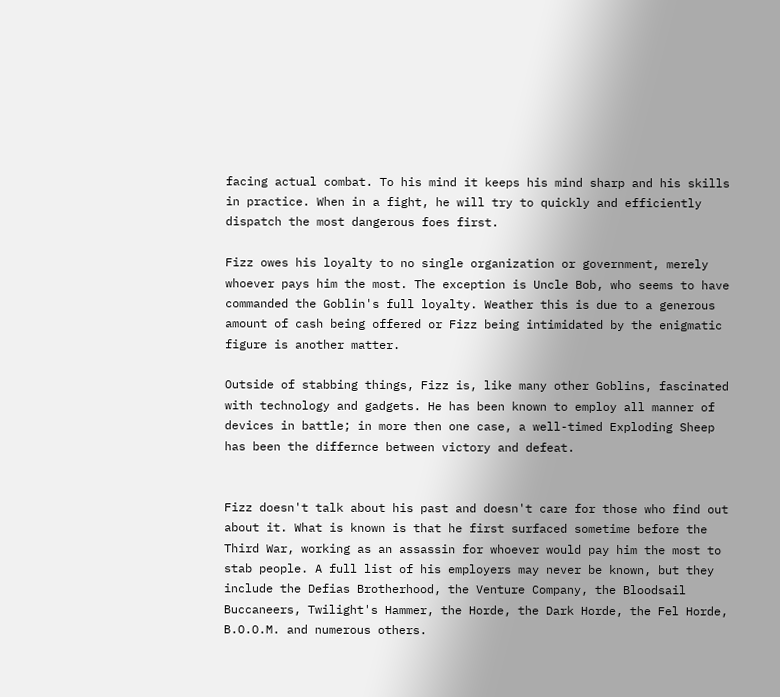facing actual combat. To his mind it keeps his mind sharp and his skills in practice. When in a fight, he will try to quickly and efficiently dispatch the most dangerous foes first.

Fizz owes his loyalty to no single organization or government, merely whoever pays him the most. The exception is Uncle Bob, who seems to have commanded the Goblin's full loyalty. Weather this is due to a generous amount of cash being offered or Fizz being intimidated by the enigmatic figure is another matter.

Outside of stabbing things, Fizz is, like many other Goblins, fascinated with technology and gadgets. He has been known to employ all manner of devices in battle; in more then one case, a well-timed Exploding Sheep has been the differnce between victory and defeat.


Fizz doesn't talk about his past and doesn't care for those who find out about it. What is known is that he first surfaced sometime before the Third War, working as an assassin for whoever would pay him the most to stab people. A full list of his employers may never be known, but they include the Defias Brotherhood, the Venture Company, the Bloodsail Buccaneers, Twilight's Hammer, the Horde, the Dark Horde, the Fel Horde, B.O.O.M. and numerous others.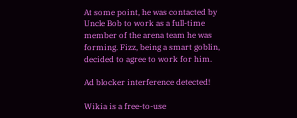At some point, he was contacted by Uncle Bob to work as a full-time member of the arena team he was forming. Fizz, being a smart goblin, decided to agree to work for him.

Ad blocker interference detected!

Wikia is a free-to-use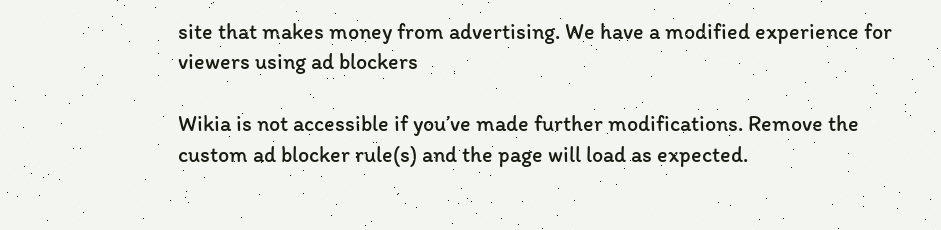site that makes money from advertising. We have a modified experience for viewers using ad blockers

Wikia is not accessible if you’ve made further modifications. Remove the custom ad blocker rule(s) and the page will load as expected.